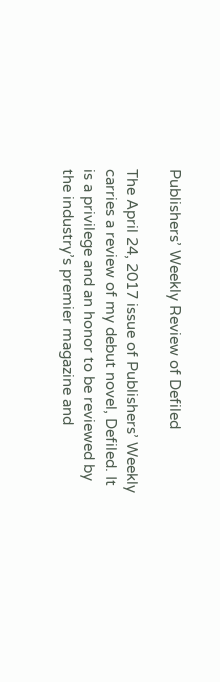Publishers’ Weekly Review of Defiled

The April 24, 2017 issue of Publishers’ Weekly carries a review of my debut novel, Defiled. It is a privilege and an honor to be reviewed by the industry’s premier magazine and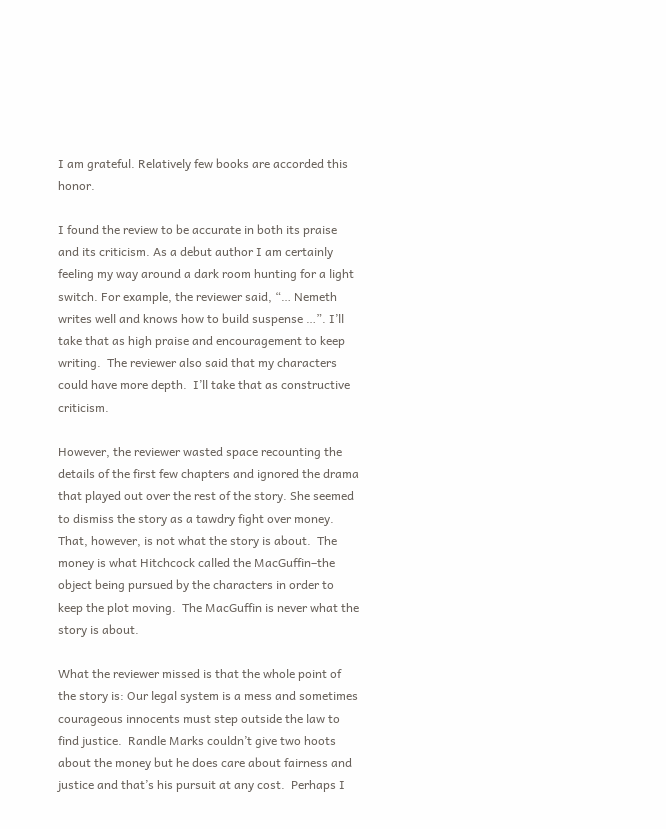I am grateful. Relatively few books are accorded this honor.

I found the review to be accurate in both its praise and its criticism. As a debut author I am certainly feeling my way around a dark room hunting for a light switch. For example, the reviewer said, “… Nemeth writes well and knows how to build suspense …”. I’ll take that as high praise and encouragement to keep writing.  The reviewer also said that my characters could have more depth.  I’ll take that as constructive criticism.

However, the reviewer wasted space recounting the details of the first few chapters and ignored the drama that played out over the rest of the story. She seemed to dismiss the story as a tawdry fight over money.  That, however, is not what the story is about.  The money is what Hitchcock called the MacGuffin–the object being pursued by the characters in order to keep the plot moving.  The MacGuffin is never what the story is about.

What the reviewer missed is that the whole point of the story is: Our legal system is a mess and sometimes courageous innocents must step outside the law to find justice.  Randle Marks couldn’t give two hoots about the money but he does care about fairness and justice and that’s his pursuit at any cost.  Perhaps I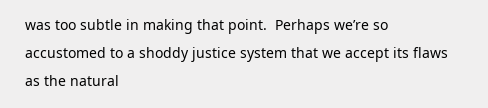was too subtle in making that point.  Perhaps we’re so accustomed to a shoddy justice system that we accept its flaws as the natural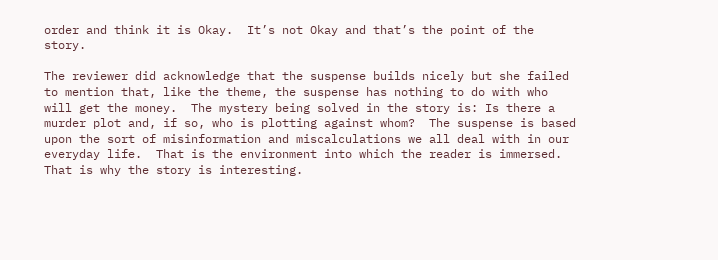order and think it is Okay.  It’s not Okay and that’s the point of the story.

The reviewer did acknowledge that the suspense builds nicely but she failed to mention that, like the theme, the suspense has nothing to do with who will get the money.  The mystery being solved in the story is: Is there a murder plot and, if so, who is plotting against whom?  The suspense is based upon the sort of misinformation and miscalculations we all deal with in our everyday life.  That is the environment into which the reader is immersed.  That is why the story is interesting.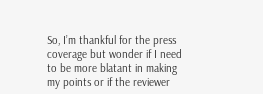So, I’m thankful for the press coverage but wonder if I need to be more blatant in making my points or if the reviewer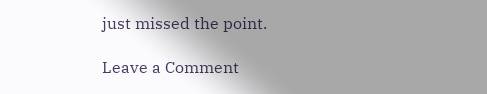just missed the point.

Leave a Comment